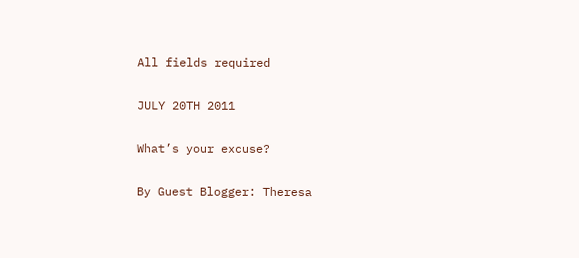All fields required

JULY 20TH 2011

What’s your excuse?

By Guest Blogger: Theresa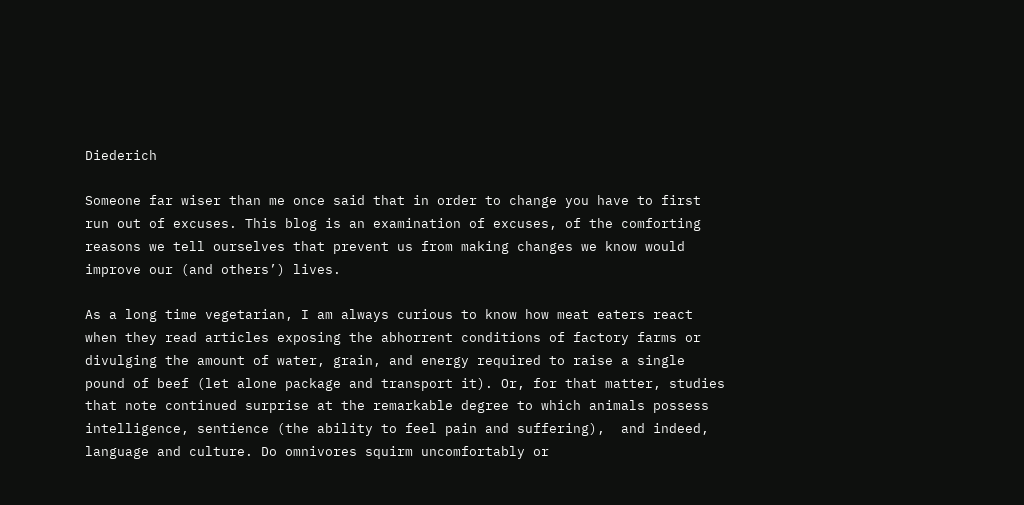Diederich

Someone far wiser than me once said that in order to change you have to first run out of excuses. This blog is an examination of excuses, of the comforting reasons we tell ourselves that prevent us from making changes we know would improve our (and others’) lives.

As a long time vegetarian, I am always curious to know how meat eaters react when they read articles exposing the abhorrent conditions of factory farms or divulging the amount of water, grain, and energy required to raise a single pound of beef (let alone package and transport it). Or, for that matter, studies that note continued surprise at the remarkable degree to which animals possess intelligence, sentience (the ability to feel pain and suffering),  and indeed, language and culture. Do omnivores squirm uncomfortably or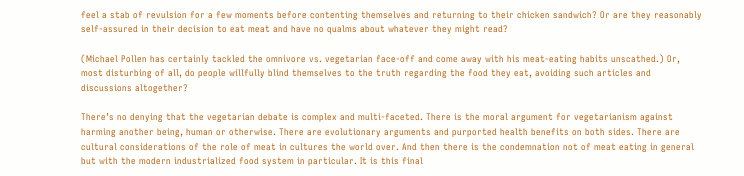feel a stab of revulsion for a few moments before contenting themselves and returning to their chicken sandwich? Or are they reasonably self-assured in their decision to eat meat and have no qualms about whatever they might read?

(Michael Pollen has certainly tackled the omnivore vs. vegetarian face-off and come away with his meat-eating habits unscathed.) Or, most disturbing of all, do people willfully blind themselves to the truth regarding the food they eat, avoiding such articles and discussions altogether?

There’s no denying that the vegetarian debate is complex and multi-faceted. There is the moral argument for vegetarianism against harming another being, human or otherwise. There are evolutionary arguments and purported health benefits on both sides. There are cultural considerations of the role of meat in cultures the world over. And then there is the condemnation not of meat eating in general but with the modern industrialized food system in particular. It is this final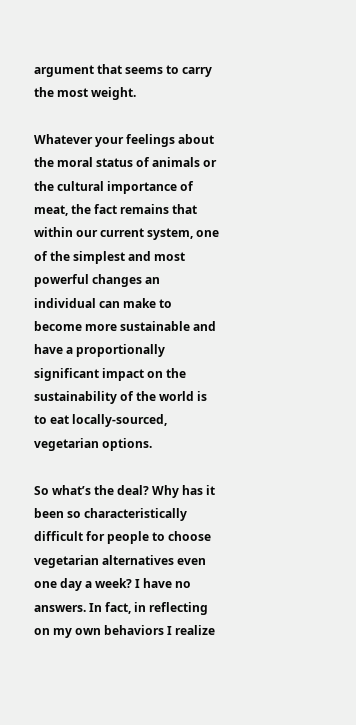argument that seems to carry the most weight.

Whatever your feelings about the moral status of animals or the cultural importance of meat, the fact remains that within our current system, one of the simplest and most powerful changes an individual can make to become more sustainable and have a proportionally significant impact on the sustainability of the world is to eat locally-sourced, vegetarian options.

So what’s the deal? Why has it been so characteristically difficult for people to choose vegetarian alternatives even one day a week? I have no answers. In fact, in reflecting on my own behaviors I realize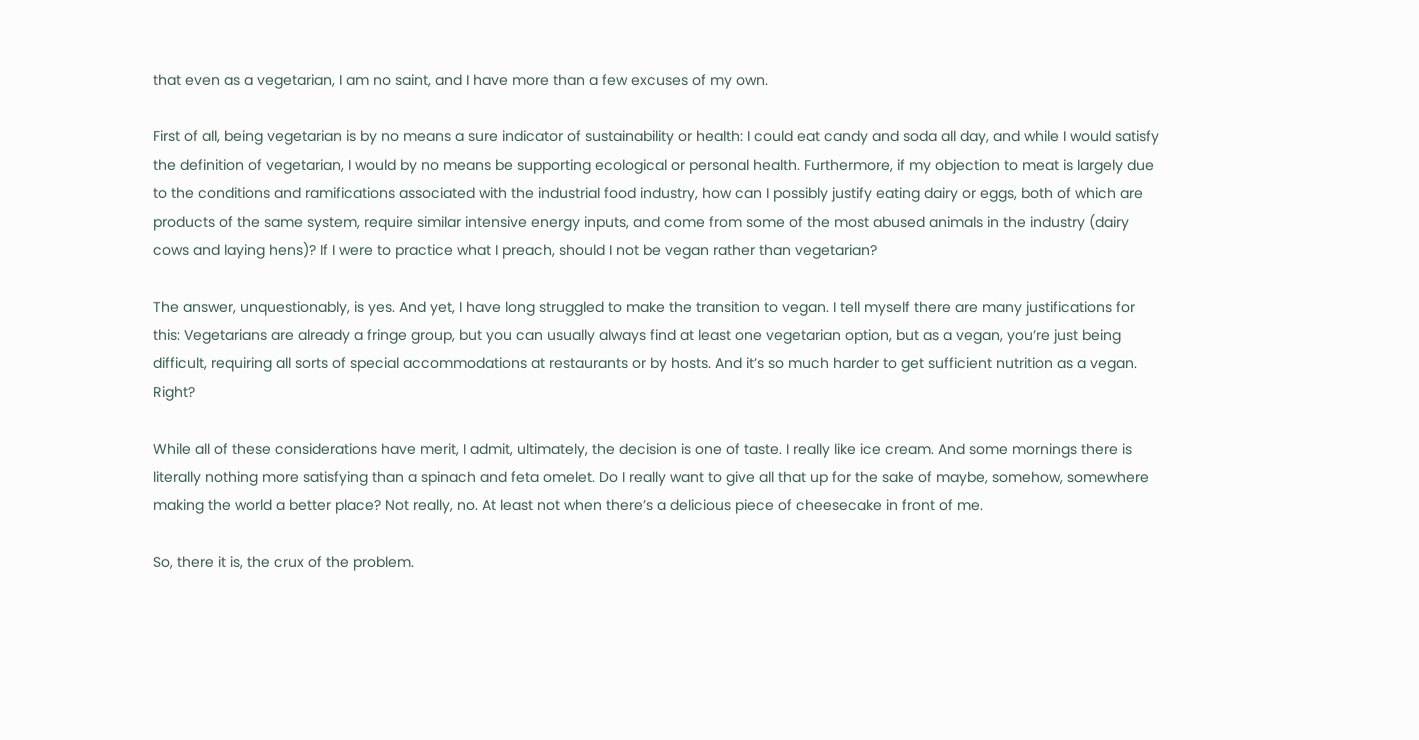that even as a vegetarian, I am no saint, and I have more than a few excuses of my own.

First of all, being vegetarian is by no means a sure indicator of sustainability or health: I could eat candy and soda all day, and while I would satisfy the definition of vegetarian, I would by no means be supporting ecological or personal health. Furthermore, if my objection to meat is largely due to the conditions and ramifications associated with the industrial food industry, how can I possibly justify eating dairy or eggs, both of which are products of the same system, require similar intensive energy inputs, and come from some of the most abused animals in the industry (dairy cows and laying hens)? If I were to practice what I preach, should I not be vegan rather than vegetarian?

The answer, unquestionably, is yes. And yet, I have long struggled to make the transition to vegan. I tell myself there are many justifications for this: Vegetarians are already a fringe group, but you can usually always find at least one vegetarian option, but as a vegan, you’re just being difficult, requiring all sorts of special accommodations at restaurants or by hosts. And it’s so much harder to get sufficient nutrition as a vegan. Right?

While all of these considerations have merit, I admit, ultimately, the decision is one of taste. I really like ice cream. And some mornings there is literally nothing more satisfying than a spinach and feta omelet. Do I really want to give all that up for the sake of maybe, somehow, somewhere making the world a better place? Not really, no. At least not when there’s a delicious piece of cheesecake in front of me.

So, there it is, the crux of the problem.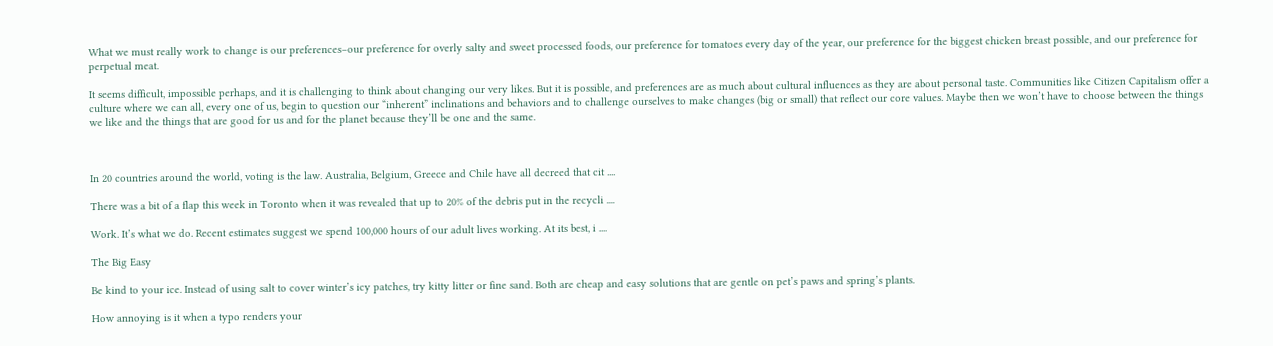What we must really work to change is our preferences–our preference for overly salty and sweet processed foods, our preference for tomatoes every day of the year, our preference for the biggest chicken breast possible, and our preference for perpetual meat.

It seems difficult, impossible perhaps, and it is challenging to think about changing our very likes. But it is possible, and preferences are as much about cultural influences as they are about personal taste. Communities like Citizen Capitalism offer a culture where we can all, every one of us, begin to question our “inherent” inclinations and behaviors and to challenge ourselves to make changes (big or small) that reflect our core values. Maybe then we won’t have to choose between the things we like and the things that are good for us and for the planet because they’ll be one and the same.



In 20 countries around the world, voting is the law. Australia, Belgium, Greece and Chile have all decreed that cit ....

There was a bit of a flap this week in Toronto when it was revealed that up to 20% of the debris put in the recycli ....

Work. It’s what we do. Recent estimates suggest we spend 100,000 hours of our adult lives working. At its best, i ....

The Big Easy

Be kind to your ice. Instead of using salt to cover winter’s icy patches, try kitty litter or fine sand. Both are cheap and easy solutions that are gentle on pet’s paws and spring’s plants.

How annoying is it when a typo renders your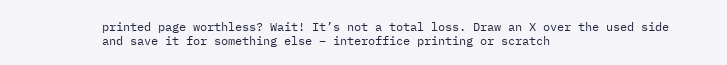printed page worthless? Wait! It’s not a total loss. Draw an X over the used side and save it for something else – interoffice printing or scratch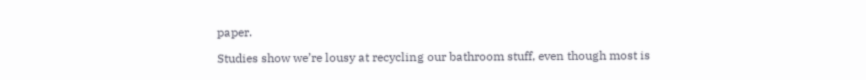paper.

Studies show we’re lousy at recycling our bathroom stuff, even though most is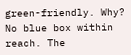green-friendly. Why? No blue box within reach. The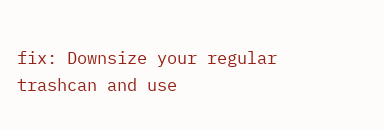fix: Downsize your regular trashcan and use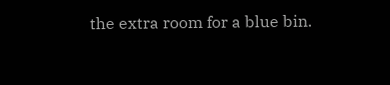the extra room for a blue bin.